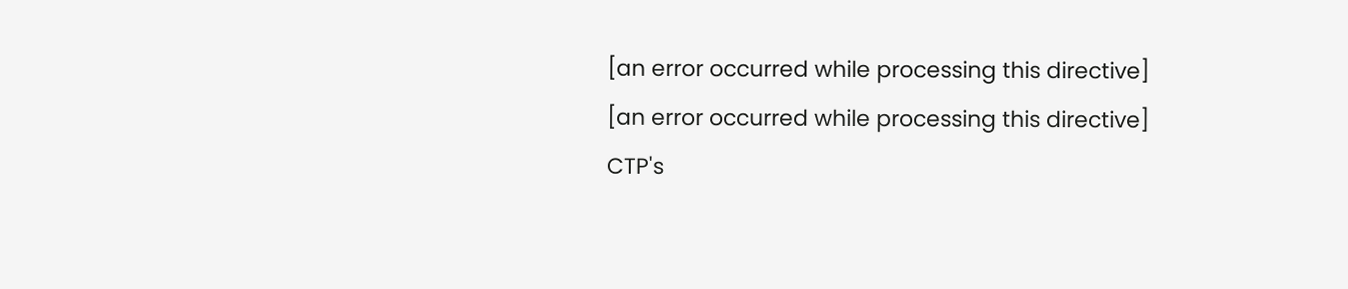[an error occurred while processing this directive]
[an error occurred while processing this directive]
CTP's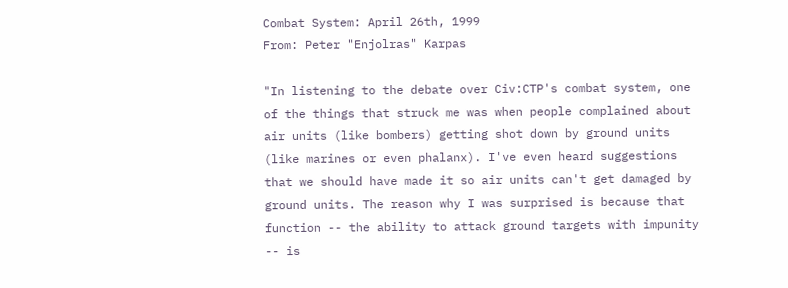Combat System: April 26th, 1999
From: Peter "Enjolras" Karpas

"In listening to the debate over Civ:CTP's combat system, one of the things that struck me was when people complained about air units (like bombers) getting shot down by ground units (like marines or even phalanx). I've even heard suggestions that we should have made it so air units can't get damaged by ground units. The reason why I was surprised is because that function -- the ability to attack ground targets with impunity -- is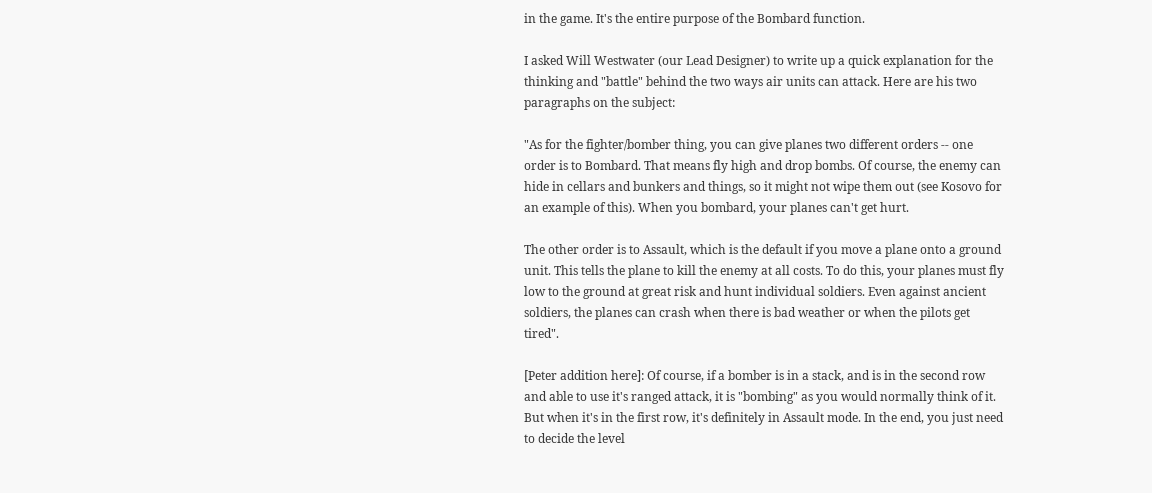in the game. It's the entire purpose of the Bombard function.

I asked Will Westwater (our Lead Designer) to write up a quick explanation for the thinking and "battle" behind the two ways air units can attack. Here are his two paragraphs on the subject:

"As for the fighter/bomber thing, you can give planes two different orders -- one order is to Bombard. That means fly high and drop bombs. Of course, the enemy can hide in cellars and bunkers and things, so it might not wipe them out (see Kosovo for an example of this). When you bombard, your planes can't get hurt.

The other order is to Assault, which is the default if you move a plane onto a ground unit. This tells the plane to kill the enemy at all costs. To do this, your planes must fly low to the ground at great risk and hunt individual soldiers. Even against ancient soldiers, the planes can crash when there is bad weather or when the pilots get tired".

[Peter addition here]: Of course, if a bomber is in a stack, and is in the second row and able to use it's ranged attack, it is "bombing" as you would normally think of it. But when it's in the first row, it's definitely in Assault mode. In the end, you just need to decide the level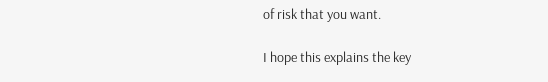of risk that you want.

I hope this explains the key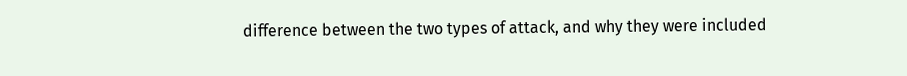difference between the two types of attack, and why they were included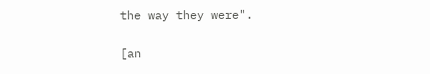the way they were".

[an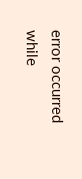error occurred while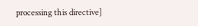processing this directive]